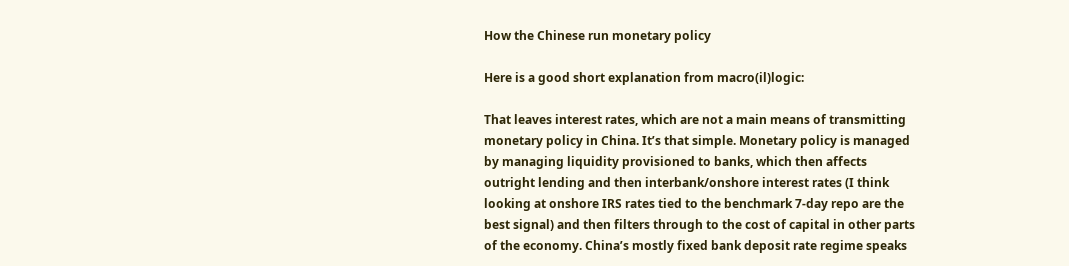How the Chinese run monetary policy

Here is a good short explanation from macro(il)logic:

That leaves interest rates, which are not a main means of transmitting monetary policy in China. It’s that simple. Monetary policy is managed by managing liquidity provisioned to banks, which then affects outright lending and then interbank/onshore interest rates (I think looking at onshore IRS rates tied to the benchmark 7-day repo are the best signal) and then filters through to the cost of capital in other parts of the economy. China’s mostly fixed bank deposit rate regime speaks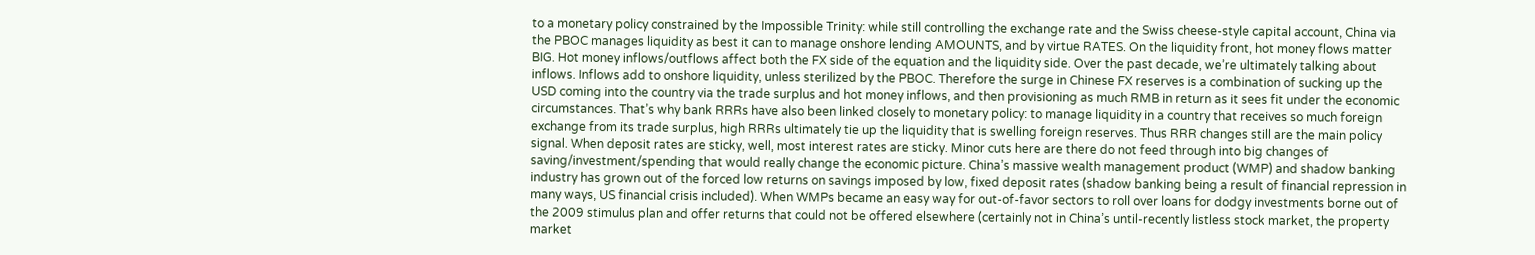to a monetary policy constrained by the Impossible Trinity: while still controlling the exchange rate and the Swiss cheese-style capital account, China via the PBOC manages liquidity as best it can to manage onshore lending AMOUNTS, and by virtue RATES. On the liquidity front, hot money flows matter BIG. Hot money inflows/outflows affect both the FX side of the equation and the liquidity side. Over the past decade, we’re ultimately talking about inflows. Inflows add to onshore liquidity, unless sterilized by the PBOC. Therefore the surge in Chinese FX reserves is a combination of sucking up the USD coming into the country via the trade surplus and hot money inflows, and then provisioning as much RMB in return as it sees fit under the economic circumstances. That’s why bank RRRs have also been linked closely to monetary policy: to manage liquidity in a country that receives so much foreign exchange from its trade surplus, high RRRs ultimately tie up the liquidity that is swelling foreign reserves. Thus RRR changes still are the main policy signal. When deposit rates are sticky, well, most interest rates are sticky. Minor cuts here are there do not feed through into big changes of saving/investment/spending that would really change the economic picture. China’s massive wealth management product (WMP) and shadow banking industry has grown out of the forced low returns on savings imposed by low, fixed deposit rates (shadow banking being a result of financial repression in many ways, US financial crisis included). When WMPs became an easy way for out-of-favor sectors to roll over loans for dodgy investments borne out of the 2009 stimulus plan and offer returns that could not be offered elsewhere (certainly not in China’s until-recently listless stock market, the property market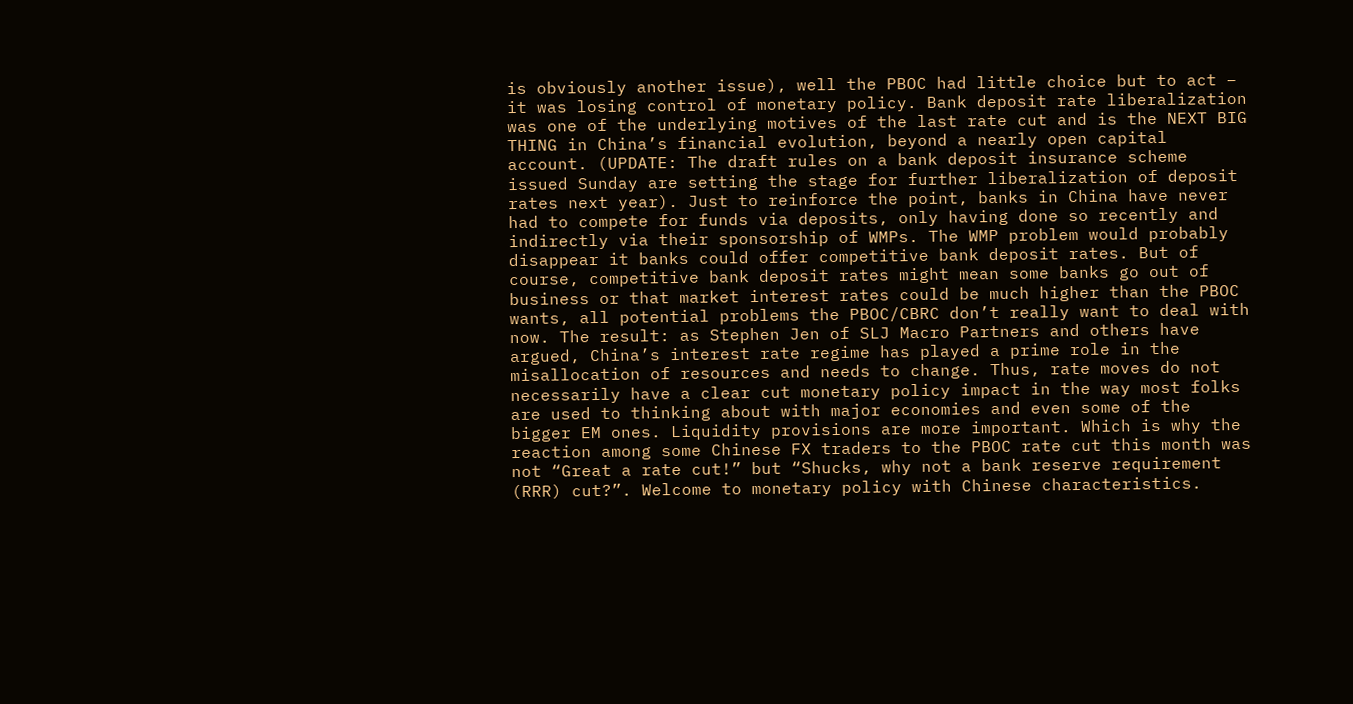is obviously another issue), well the PBOC had little choice but to act – it was losing control of monetary policy. Bank deposit rate liberalization was one of the underlying motives of the last rate cut and is the NEXT BIG THING in China’s financial evolution, beyond a nearly open capital account. (UPDATE: The draft rules on a bank deposit insurance scheme issued Sunday are setting the stage for further liberalization of deposit rates next year). Just to reinforce the point, banks in China have never had to compete for funds via deposits, only having done so recently and indirectly via their sponsorship of WMPs. The WMP problem would probably disappear it banks could offer competitive bank deposit rates. But of course, competitive bank deposit rates might mean some banks go out of business or that market interest rates could be much higher than the PBOC wants, all potential problems the PBOC/CBRC don’t really want to deal with now. The result: as Stephen Jen of SLJ Macro Partners and others have argued, China’s interest rate regime has played a prime role in the misallocation of resources and needs to change. Thus, rate moves do not necessarily have a clear cut monetary policy impact in the way most folks are used to thinking about with major economies and even some of the bigger EM ones. Liquidity provisions are more important. Which is why the reaction among some Chinese FX traders to the PBOC rate cut this month was not “Great a rate cut!” but “Shucks, why not a bank reserve requirement (RRR) cut?”. Welcome to monetary policy with Chinese characteristics.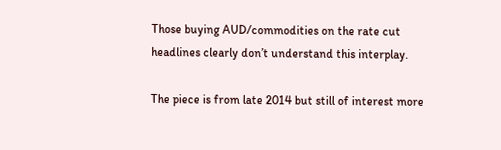Those buying AUD/commodities on the rate cut headlines clearly don’t understand this interplay.

The piece is from late 2014 but still of interest more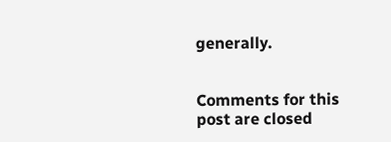generally.


Comments for this post are closed